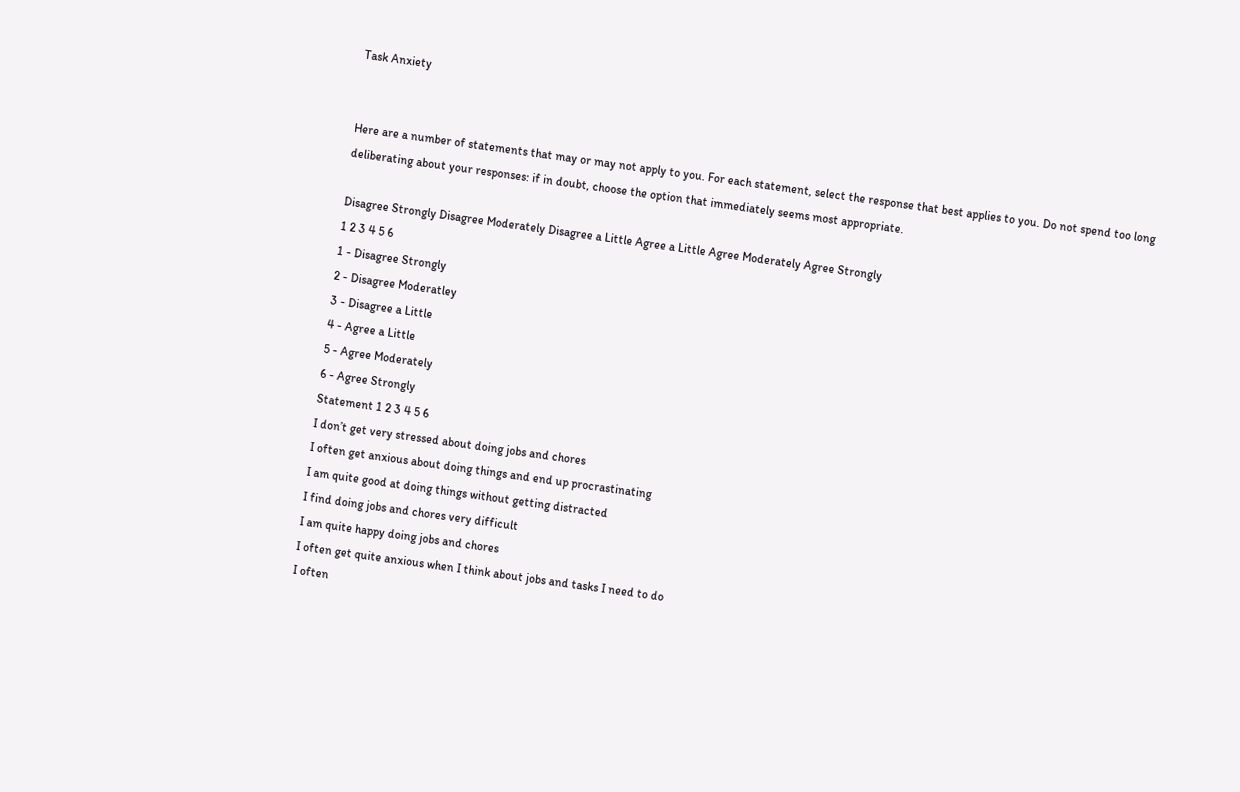Task Anxiety


Here are a number of statements that may or may not apply to you. For each statement, select the response that best applies to you. Do not spend too long deliberating about your responses: if in doubt, choose the option that immediately seems most appropriate.

Disagree Strongly Disagree Moderately Disagree a Little Agree a Little Agree Moderately Agree Strongly
1 2 3 4 5 6
1 - Disagree Strongly
2 - Disagree Moderatley
3 - Disagree a Little
4 - Agree a Little
5 - Agree Moderately
6 - Agree Strongly
Statement 1 2 3 4 5 6
I don’t get very stressed about doing jobs and chores
I often get anxious about doing things and end up procrastinating
I am quite good at doing things without getting distracted
I find doing jobs and chores very difficult
I am quite happy doing jobs and chores
I often get quite anxious when I think about jobs and tasks I need to do
I often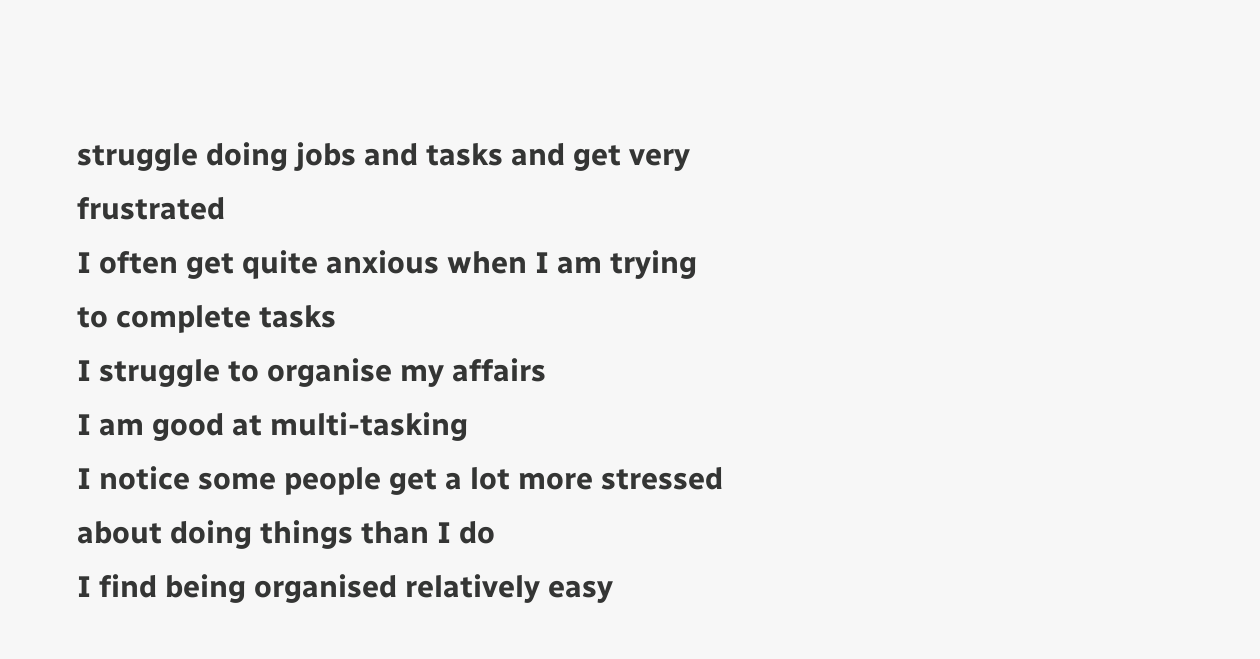struggle doing jobs and tasks and get very frustrated
I often get quite anxious when I am trying to complete tasks
I struggle to organise my affairs
I am good at multi-tasking
I notice some people get a lot more stressed about doing things than I do
I find being organised relatively easy